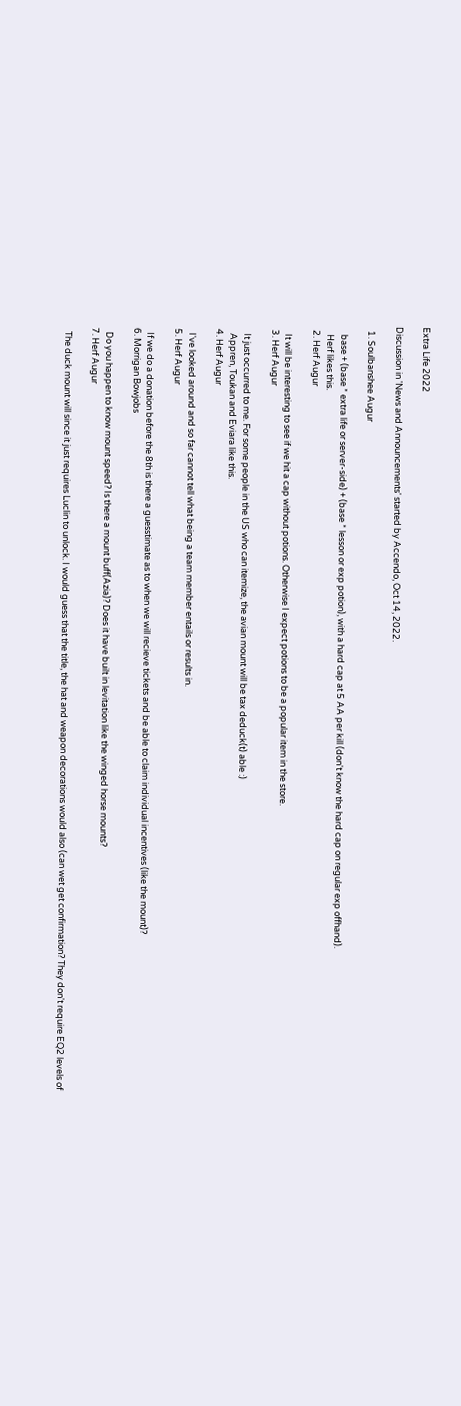Extra Life 2022

Discussion in 'News and Announcements' started by Accendo, Oct 14, 2022.

  1. Soulbanshee Augur

    base + (base * extra life or server-side) + (base * lesson or exp potion), with a hard cap at 5 AA per kill (don't know the hard cap on regular exp offhand).
    Herf likes this.
  2. Herf Augur

    It will be interesting to see if we hit a cap without potions. Otherwise I expect potions to be a popular item in the store.
  3. Herf Augur

    It just occurred to me. For some people in the US who can itemize, the avian mount will be tax deduck(t) able :)
    Appren, Toukan and Eviara like this.
  4. Herf Augur

    I've looked around and so far cannot tell what being a team member entails or results in.
  5. Herf Augur

    If we do a donation before the 8th is there a guesstimate as to when we will recieve tickets and be able to claim individual incentives (like the mount)?
  6. Morrigan Bowjobs

    Do you happen to know mount speed? Is there a mount buff(Azia)? Does it have built in levitation like the winged horse mounts?
  7. Herf Augur

    The duck mount will since it just requires Luclin to unlock. I would guess that the title, the hat and weapon decorations would also (can wet get confirmation? They don't require EQ2 levels of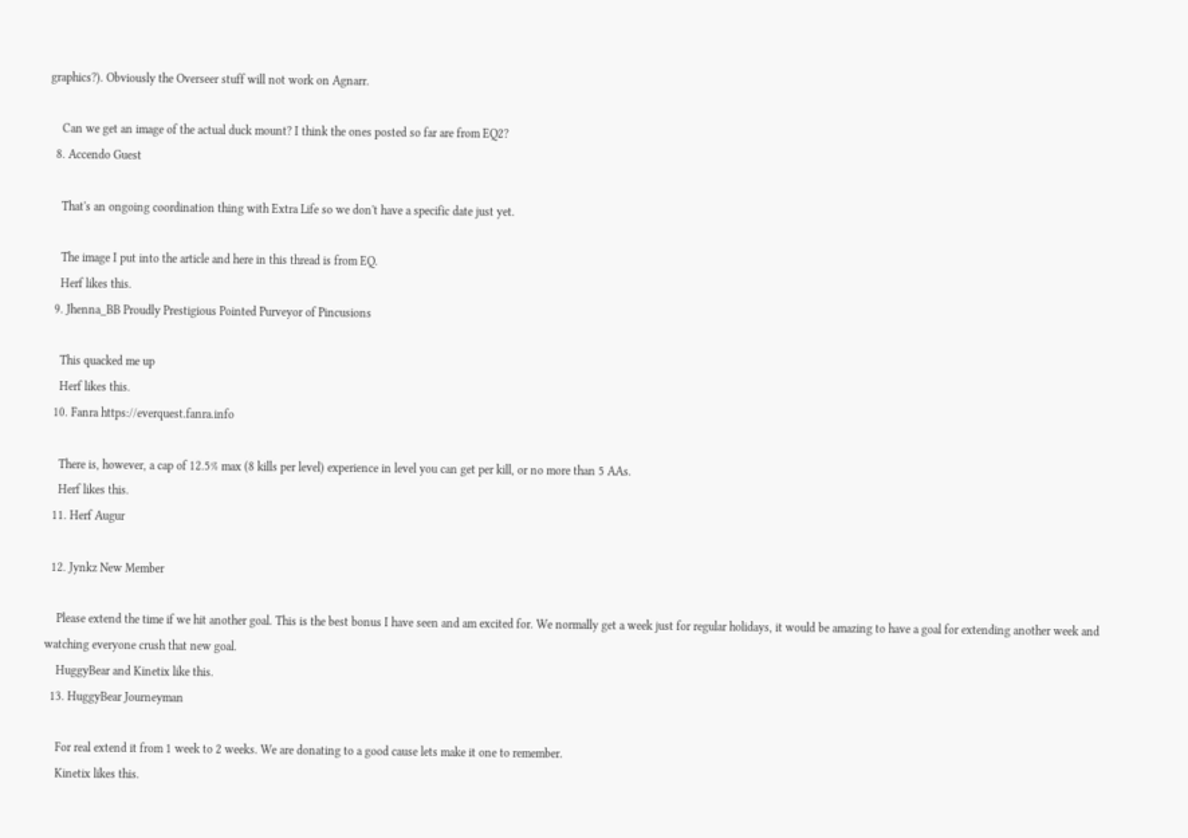graphics?). Obviously the Overseer stuff will not work on Agnarr.

    Can we get an image of the actual duck mount? I think the ones posted so far are from EQ2?
  8. Accendo Guest

    That's an ongoing coordination thing with Extra Life so we don't have a specific date just yet.

    The image I put into the article and here in this thread is from EQ.
    Herf likes this.
  9. Jhenna_BB Proudly Prestigious Pointed Purveyor of Pincusions

    This quacked me up
    Herf likes this.
  10. Fanra https://everquest.fanra.info

    There is, however, a cap of 12.5% max (8 kills per level) experience in level you can get per kill, or no more than 5 AAs.
    Herf likes this.
  11. Herf Augur

  12. Jynkz New Member

    Please extend the time if we hit another goal. This is the best bonus I have seen and am excited for. We normally get a week just for regular holidays, it would be amazing to have a goal for extending another week and watching everyone crush that new goal.
    HuggyBear and Kinetix like this.
  13. HuggyBear Journeyman

    For real extend it from 1 week to 2 weeks. We are donating to a good cause lets make it one to remember.
    Kinetix likes this.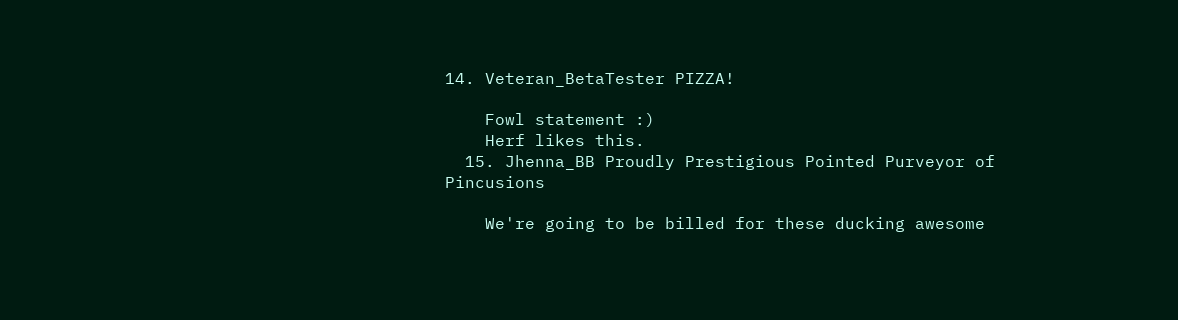14. Veteran_BetaTester PIZZA!

    Fowl statement :)
    Herf likes this.
  15. Jhenna_BB Proudly Prestigious Pointed Purveyor of Pincusions

    We're going to be billed for these ducking awesome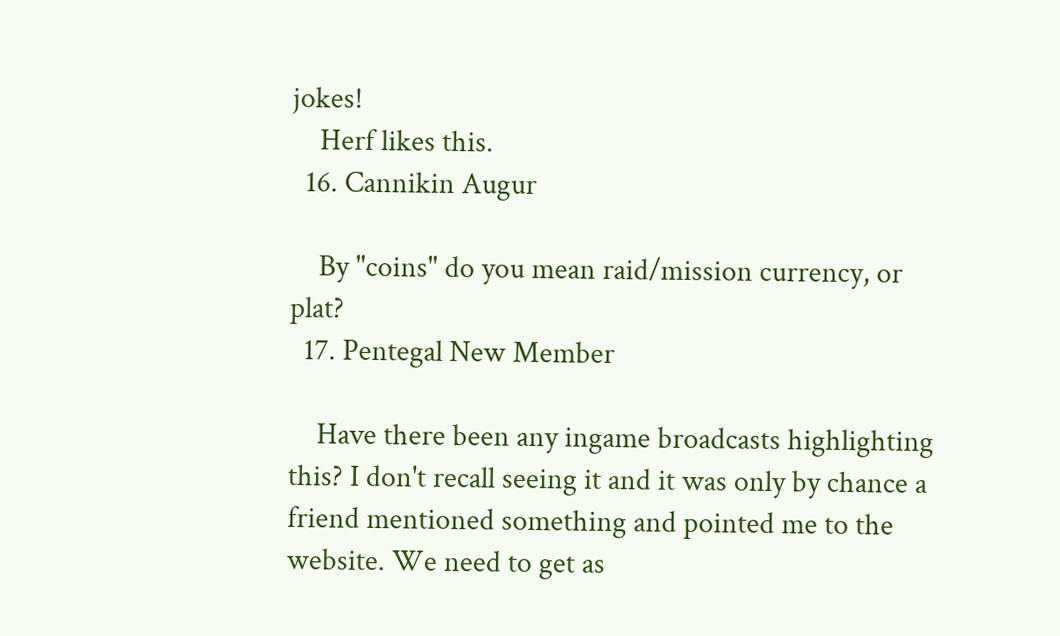jokes!
    Herf likes this.
  16. Cannikin Augur

    By "coins" do you mean raid/mission currency, or plat?
  17. Pentegal New Member

    Have there been any ingame broadcasts highlighting this? I don't recall seeing it and it was only by chance a friend mentioned something and pointed me to the website. We need to get as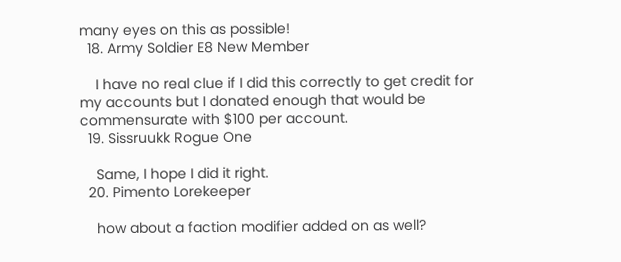many eyes on this as possible!
  18. Army Soldier E8 New Member

    I have no real clue if I did this correctly to get credit for my accounts but I donated enough that would be commensurate with $100 per account.
  19. Sissruukk Rogue One

    Same, I hope I did it right.
  20. Pimento Lorekeeper

    how about a faction modifier added on as well?